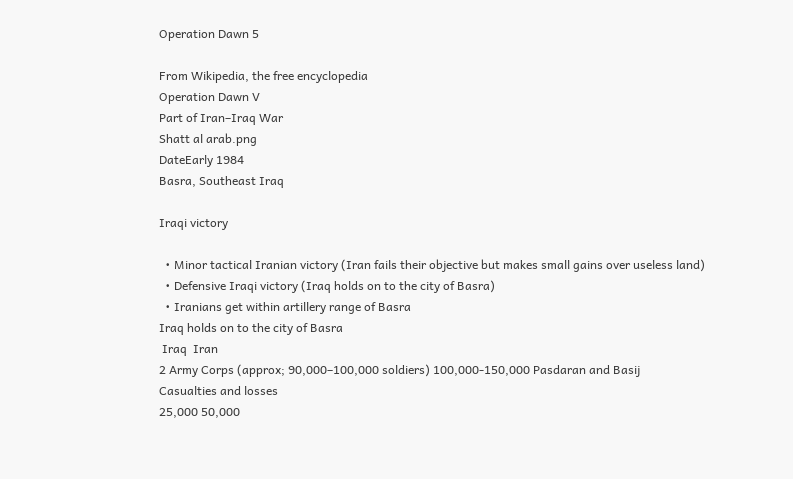Operation Dawn 5

From Wikipedia, the free encyclopedia
Operation Dawn V
Part of Iran–Iraq War
Shatt al arab.png
DateEarly 1984
Basra, Southeast Iraq

Iraqi victory

  • Minor tactical Iranian victory (Iran fails their objective but makes small gains over useless land)
  • Defensive Iraqi victory (Iraq holds on to the city of Basra)
  • Iranians get within artillery range of Basra
Iraq holds on to the city of Basra
 Iraq  Iran
2 Army Corps (approx; 90,000–100,000 soldiers) 100,000-150,000 Pasdaran and Basij
Casualties and losses
25,000 50,000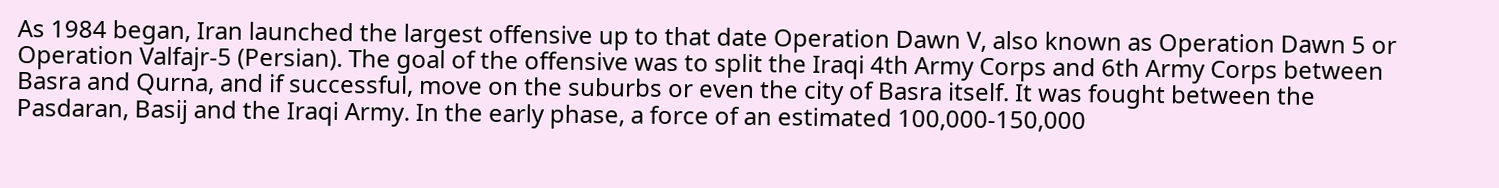As 1984 began, Iran launched the largest offensive up to that date Operation Dawn V, also known as Operation Dawn 5 or Operation Valfajr-5 (Persian). The goal of the offensive was to split the Iraqi 4th Army Corps and 6th Army Corps between Basra and Qurna, and if successful, move on the suburbs or even the city of Basra itself. It was fought between the Pasdaran, Basij and the Iraqi Army. In the early phase, a force of an estimated 100,000-150,000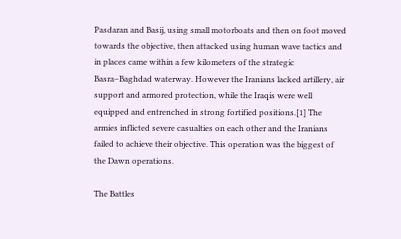Pasdaran and Basij, using small motorboats and then on foot moved towards the objective, then attacked using human wave tactics and in places came within a few kilometers of the strategic Basra–Baghdad waterway. However the Iranians lacked artillery, air support and armored protection, while the Iraqis were well equipped and entrenched in strong fortified positions.[1] The armies inflicted severe casualties on each other and the Iranians failed to achieve their objective. This operation was the biggest of the Dawn operations.

The Battles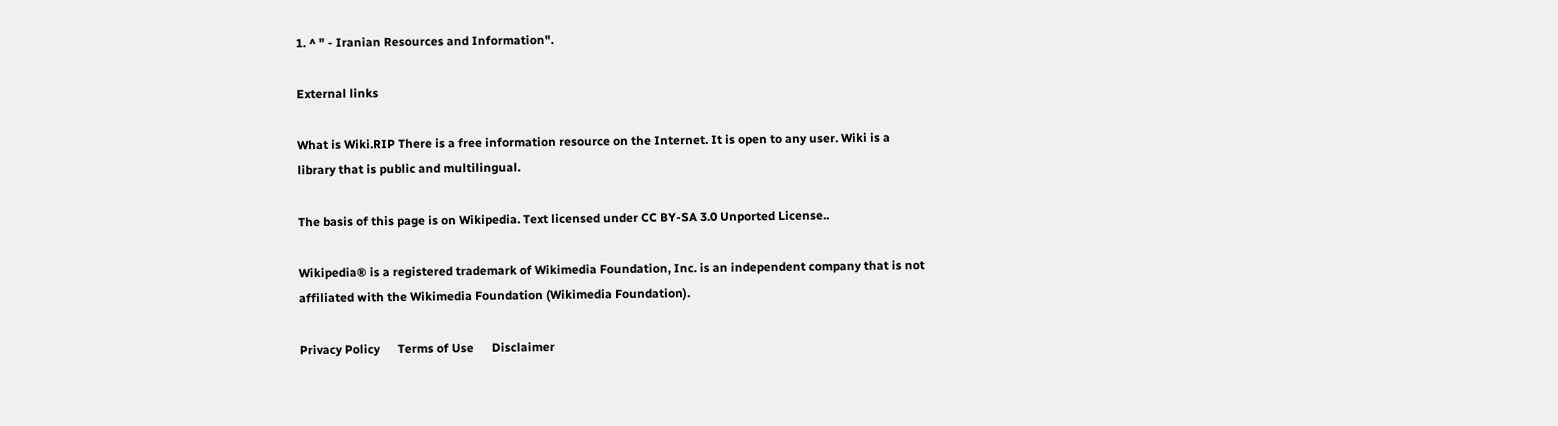1. ^ " - Iranian Resources and Information".

External links

What is Wiki.RIP There is a free information resource on the Internet. It is open to any user. Wiki is a library that is public and multilingual.

The basis of this page is on Wikipedia. Text licensed under CC BY-SA 3.0 Unported License..

Wikipedia® is a registered trademark of Wikimedia Foundation, Inc. is an independent company that is not affiliated with the Wikimedia Foundation (Wikimedia Foundation).

Privacy Policy      Terms of Use      Disclaimer